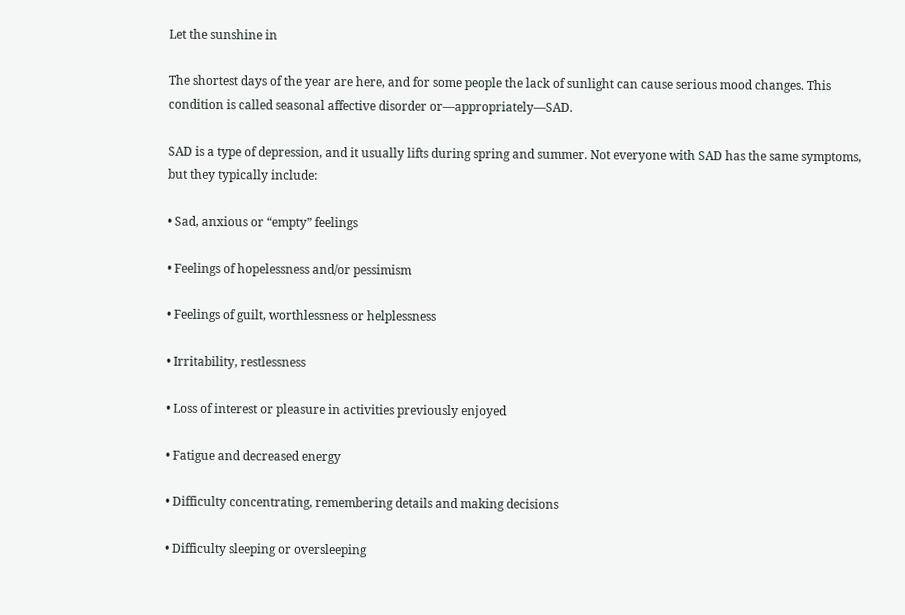Let the sunshine in

The shortest days of the year are here, and for some people the lack of sunlight can cause serious mood changes. This condition is called seasonal affective disorder or—appropriately—SAD.

SAD is a type of depression, and it usually lifts during spring and summer. Not everyone with SAD has the same symptoms, but they typically include:

• Sad, anxious or “empty” feelings

• Feelings of hopelessness and/or pessimism

• Feelings of guilt, worthlessness or helplessness

• Irritability, restlessness

• Loss of interest or pleasure in activities previously enjoyed

• Fatigue and decreased energy

• Difficulty concentrating, remembering details and making decisions

• Difficulty sleeping or oversleeping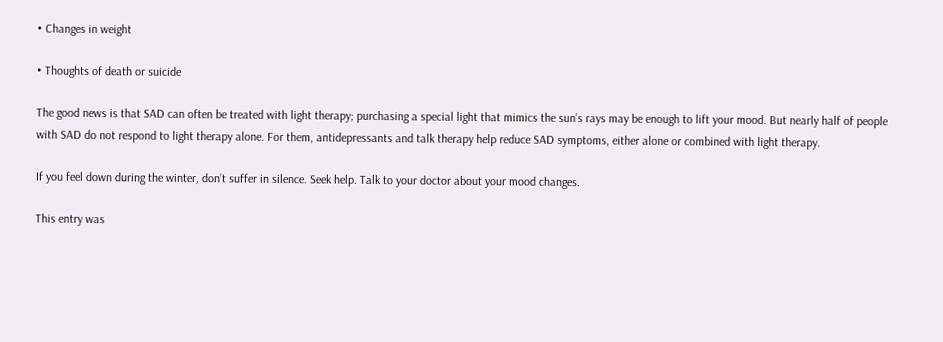• Changes in weight

• Thoughts of death or suicide

The good news is that SAD can often be treated with light therapy; purchasing a special light that mimics the sun’s rays may be enough to lift your mood. But nearly half of people with SAD do not respond to light therapy alone. For them, antidepressants and talk therapy help reduce SAD symptoms, either alone or combined with light therapy.

If you feel down during the winter, don’t suffer in silence. Seek help. Talk to your doctor about your mood changes.

This entry was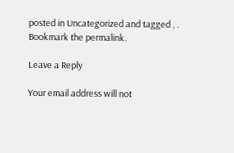posted in Uncategorized and tagged , . Bookmark the permalink.

Leave a Reply

Your email address will not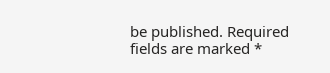be published. Required fields are marked *